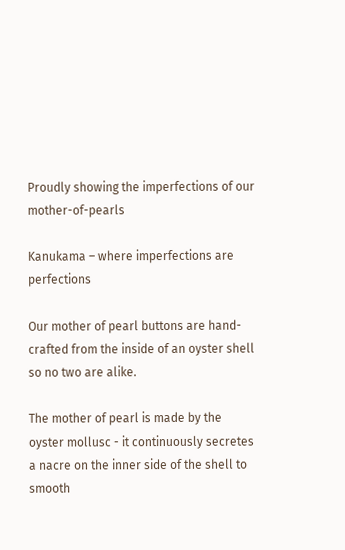Proudly showing the imperfections of our mother-of-pearls

Kanukama – where imperfections are perfections

Our mother of pearl buttons are hand-crafted from the inside of an oyster shell so no two are alike.

The mother of pearl is made by the oyster mollusc - it continuously secretes a nacre on the inner side of the shell to smooth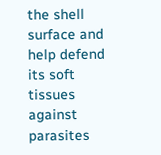the shell surface and help defend its soft tissues against parasites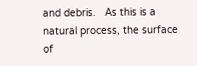and debris.   As this is a natural process, the surface of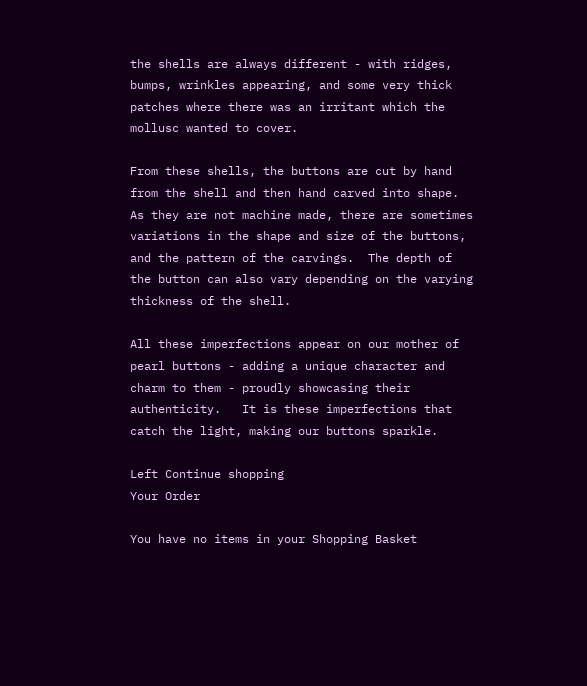the shells are always different - with ridges, bumps, wrinkles appearing, and some very thick patches where there was an irritant which the mollusc wanted to cover.

From these shells, the buttons are cut by hand from the shell and then hand carved into shape.   As they are not machine made, there are sometimes variations in the shape and size of the buttons, and the pattern of the carvings.  The depth of the button can also vary depending on the varying thickness of the shell.

All these imperfections appear on our mother of pearl buttons - adding a unique character and charm to them - proudly showcasing their authenticity.   It is these imperfections that catch the light, making our buttons sparkle.

Left Continue shopping
Your Order

You have no items in your Shopping Basket